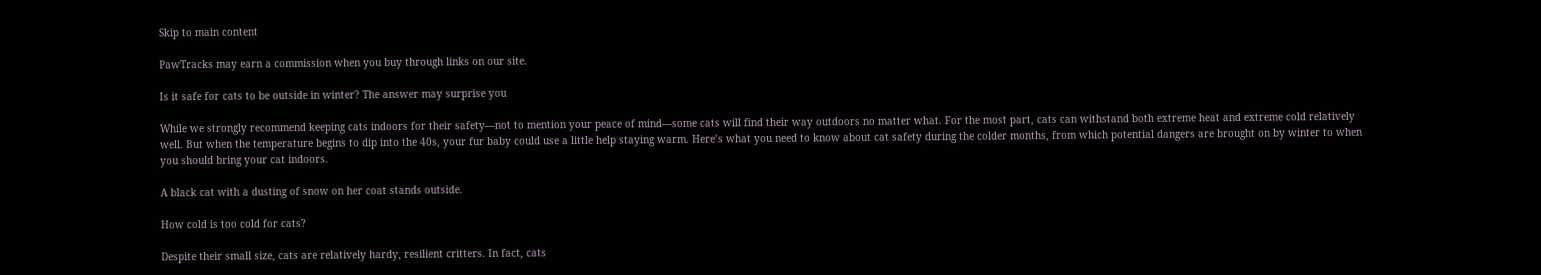Skip to main content

PawTracks may earn a commission when you buy through links on our site.

Is it safe for cats to be outside in winter? The answer may surprise you

While we strongly recommend keeping cats indoors for their safety—not to mention your peace of mind—some cats will find their way outdoors no matter what. For the most part, cats can withstand both extreme heat and extreme cold relatively well. But when the temperature begins to dip into the 40s, your fur baby could use a little help staying warm. Here’s what you need to know about cat safety during the colder months, from which potential dangers are brought on by winter to when you should bring your cat indoors.

A black cat with a dusting of snow on her coat stands outside.

How cold is too cold for cats?

Despite their small size, cats are relatively hardy, resilient critters. In fact, cats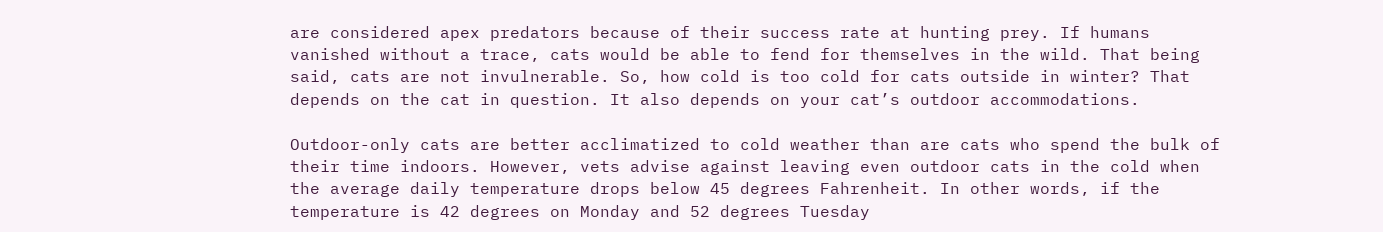are considered apex predators because of their success rate at hunting prey. If humans vanished without a trace, cats would be able to fend for themselves in the wild. That being said, cats are not invulnerable. So, how cold is too cold for cats outside in winter? That depends on the cat in question. It also depends on your cat’s outdoor accommodations.

Outdoor-only cats are better acclimatized to cold weather than are cats who spend the bulk of their time indoors. However, vets advise against leaving even outdoor cats in the cold when the average daily temperature drops below 45 degrees Fahrenheit. In other words, if the temperature is 42 degrees on Monday and 52 degrees Tuesday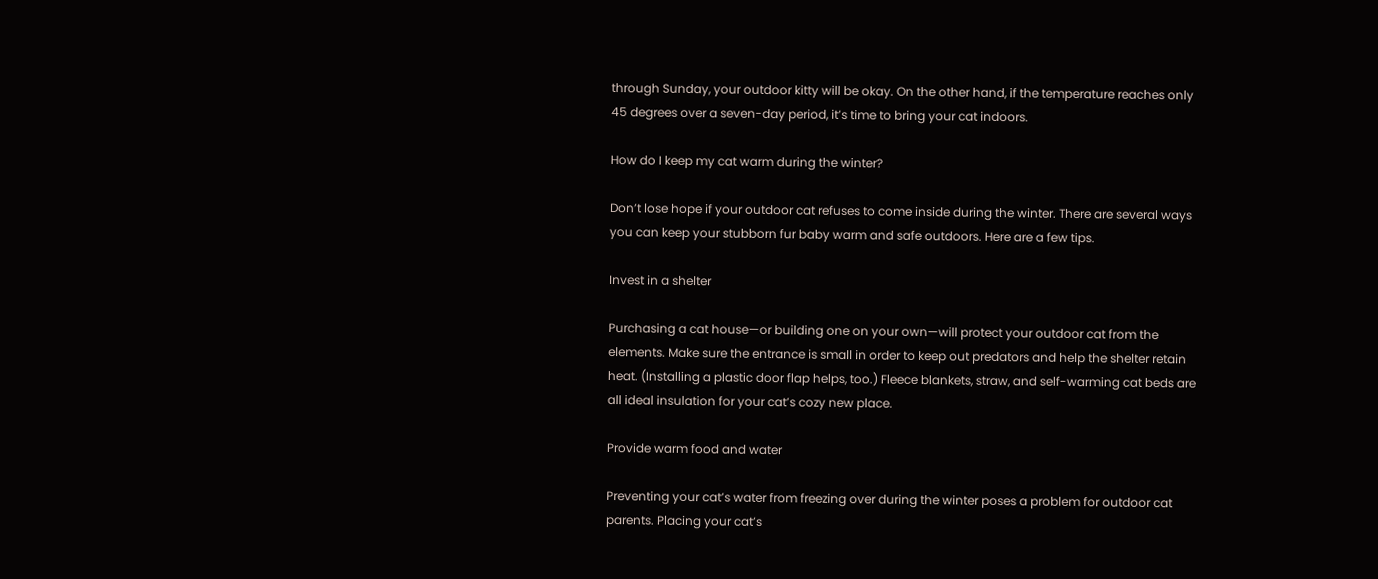through Sunday, your outdoor kitty will be okay. On the other hand, if the temperature reaches only 45 degrees over a seven-day period, it’s time to bring your cat indoors.

How do I keep my cat warm during the winter?

Don’t lose hope if your outdoor cat refuses to come inside during the winter. There are several ways you can keep your stubborn fur baby warm and safe outdoors. Here are a few tips.

Invest in a shelter

Purchasing a cat house—or building one on your own—will protect your outdoor cat from the elements. Make sure the entrance is small in order to keep out predators and help the shelter retain heat. (Installing a plastic door flap helps, too.) Fleece blankets, straw, and self-warming cat beds are all ideal insulation for your cat’s cozy new place.

Provide warm food and water

Preventing your cat’s water from freezing over during the winter poses a problem for outdoor cat parents. Placing your cat’s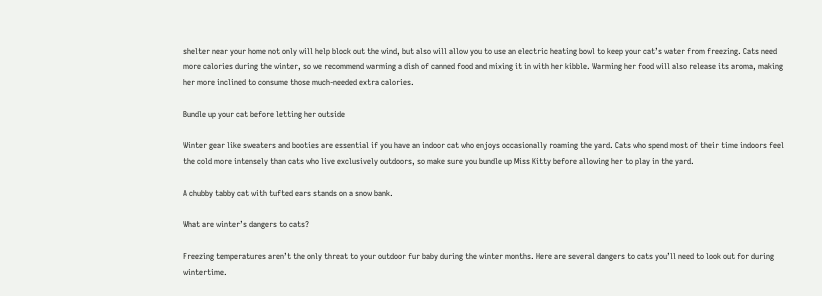shelter near your home not only will help block out the wind, but also will allow you to use an electric heating bowl to keep your cat’s water from freezing. Cats need more calories during the winter, so we recommend warming a dish of canned food and mixing it in with her kibble. Warming her food will also release its aroma, making her more inclined to consume those much-needed extra calories.

Bundle up your cat before letting her outside

Winter gear like sweaters and booties are essential if you have an indoor cat who enjoys occasionally roaming the yard. Cats who spend most of their time indoors feel the cold more intensely than cats who live exclusively outdoors, so make sure you bundle up Miss Kitty before allowing her to play in the yard.

A chubby tabby cat with tufted ears stands on a snow bank.

What are winter’s dangers to cats?

Freezing temperatures aren’t the only threat to your outdoor fur baby during the winter months. Here are several dangers to cats you’ll need to look out for during wintertime.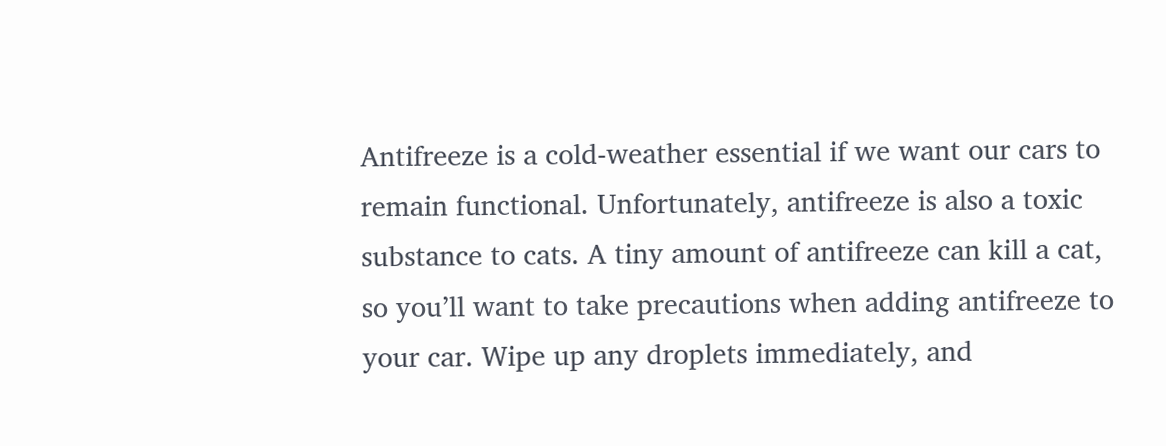Antifreeze is a cold-weather essential if we want our cars to remain functional. Unfortunately, antifreeze is also a toxic substance to cats. A tiny amount of antifreeze can kill a cat, so you’ll want to take precautions when adding antifreeze to your car. Wipe up any droplets immediately, and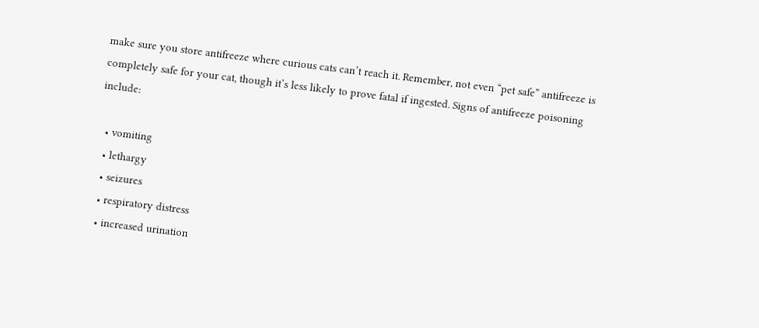make sure you store antifreeze where curious cats can’t reach it. Remember, not even “pet safe” antifreeze is completely safe for your cat, though it’s less likely to prove fatal if ingested. Signs of antifreeze poisoning include:

  • vomiting
  • lethargy
  • seizures
  • respiratory distress
  • increased urination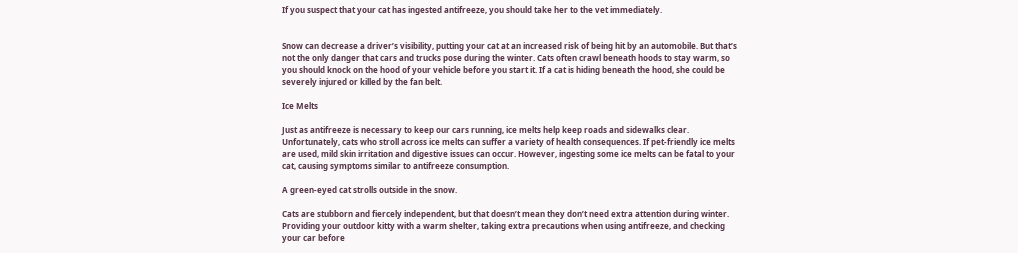If you suspect that your cat has ingested antifreeze, you should take her to the vet immediately.


Snow can decrease a driver’s visibility, putting your cat at an increased risk of being hit by an automobile. But that’s not the only danger that cars and trucks pose during the winter. Cats often crawl beneath hoods to stay warm, so you should knock on the hood of your vehicle before you start it. If a cat is hiding beneath the hood, she could be severely injured or killed by the fan belt.

Ice Melts

Just as antifreeze is necessary to keep our cars running, ice melts help keep roads and sidewalks clear. Unfortunately, cats who stroll across ice melts can suffer a variety of health consequences. If pet-friendly ice melts are used, mild skin irritation and digestive issues can occur. However, ingesting some ice melts can be fatal to your cat, causing symptoms similar to antifreeze consumption.

A green-eyed cat strolls outside in the snow.

Cats are stubborn and fiercely independent, but that doesn’t mean they don’t need extra attention during winter. Providing your outdoor kitty with a warm shelter, taking extra precautions when using antifreeze, and checking your car before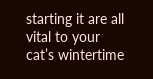starting it are all vital to your cat’s wintertime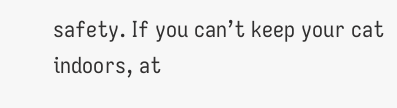safety. If you can’t keep your cat indoors, at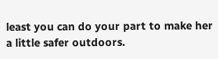least you can do your part to make her a little safer outdoors.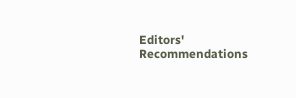Editors' Recommendations